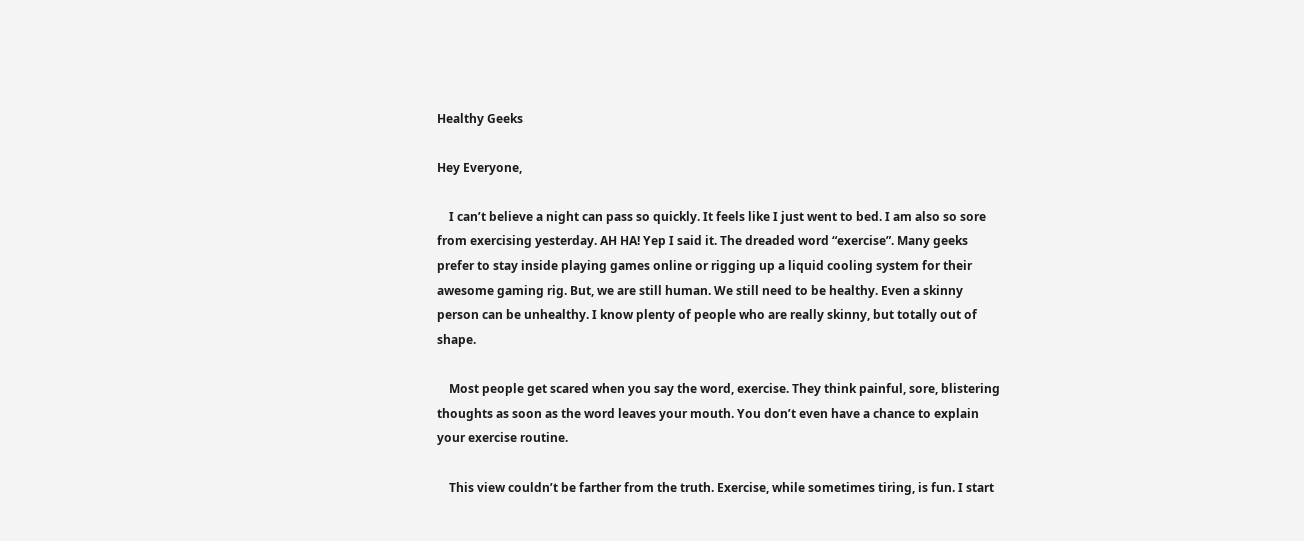Healthy Geeks

Hey Everyone,

    I can’t believe a night can pass so quickly. It feels like I just went to bed. I am also so sore from exercising yesterday. AH HA! Yep I said it. The dreaded word “exercise”. Many geeks prefer to stay inside playing games online or rigging up a liquid cooling system for their awesome gaming rig. But, we are still human. We still need to be healthy. Even a skinny person can be unhealthy. I know plenty of people who are really skinny, but totally out of shape.

    Most people get scared when you say the word, exercise. They think painful, sore, blistering thoughts as soon as the word leaves your mouth. You don’t even have a chance to explain your exercise routine.

    This view couldn’t be farther from the truth. Exercise, while sometimes tiring, is fun. I start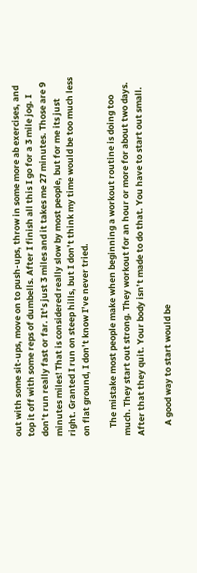out with some sit-ups, move on to push-ups, throw in some more ab exercises, and top it off with some reps of dumbells. After I finish all this I go for a 3 mile jog. I don’t run really fast or far. It’s just 3 miles and it takes me 27 minutes. Those are 9 minutes miles! That is considered really slow by most people, but for me its just right. Granted I run on steep hills, but I don’t think my time would be too much less on flat ground, I don’t know I’ve never tried.

    The mistake most people make when beginning a workout routine is doing too much. They start out strong. They workout for an hour or more for about two days. After that they quit. Your body isn’t made to do that. You have to start out small.

     A good way to start would be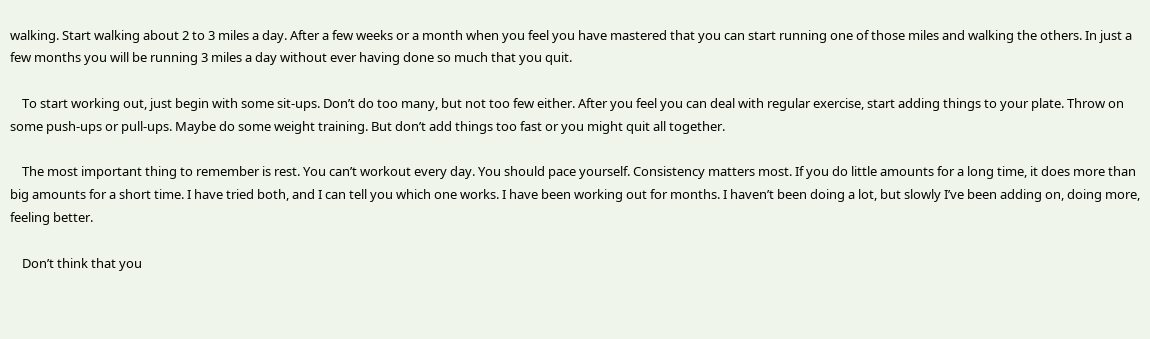walking. Start walking about 2 to 3 miles a day. After a few weeks or a month when you feel you have mastered that you can start running one of those miles and walking the others. In just a few months you will be running 3 miles a day without ever having done so much that you quit.

    To start working out, just begin with some sit-ups. Don’t do too many, but not too few either. After you feel you can deal with regular exercise, start adding things to your plate. Throw on some push-ups or pull-ups. Maybe do some weight training. But don’t add things too fast or you might quit all together.

    The most important thing to remember is rest. You can’t workout every day. You should pace yourself. Consistency matters most. If you do little amounts for a long time, it does more than big amounts for a short time. I have tried both, and I can tell you which one works. I have been working out for months. I haven’t been doing a lot, but slowly I’ve been adding on, doing more, feeling better.

    Don’t think that you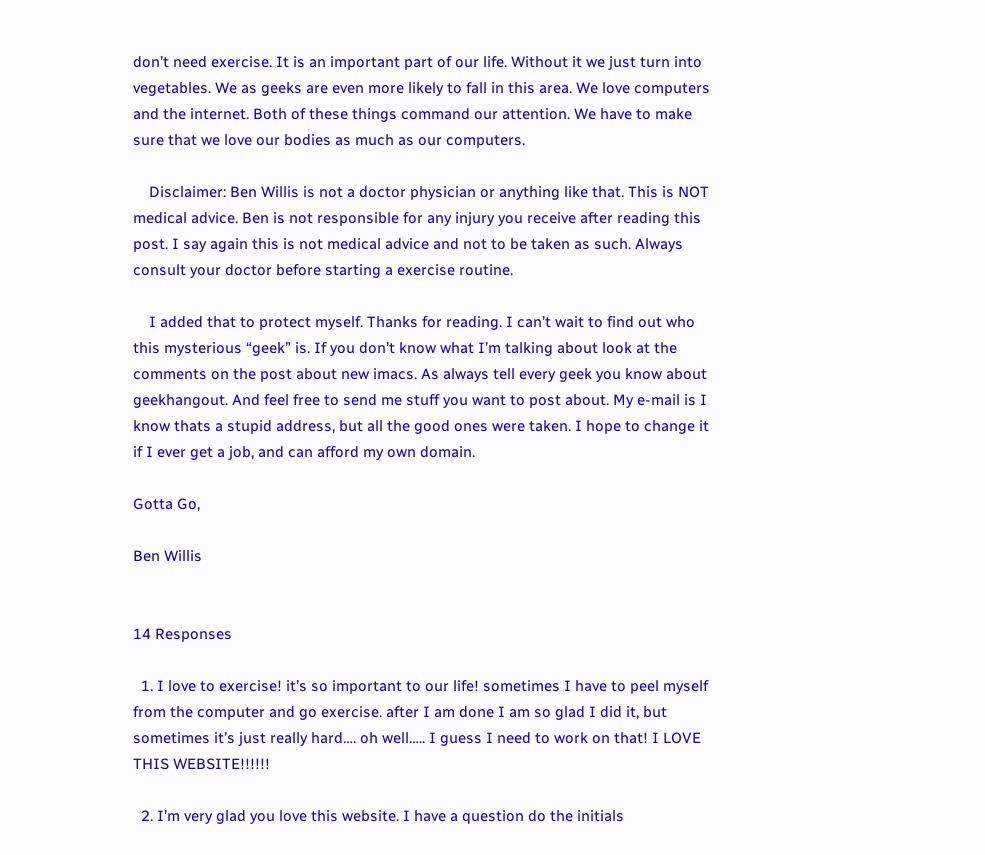don’t need exercise. It is an important part of our life. Without it we just turn into vegetables. We as geeks are even more likely to fall in this area. We love computers and the internet. Both of these things command our attention. We have to make sure that we love our bodies as much as our computers.

    Disclaimer: Ben Willis is not a doctor physician or anything like that. This is NOT medical advice. Ben is not responsible for any injury you receive after reading this post. I say again this is not medical advice and not to be taken as such. Always consult your doctor before starting a exercise routine.

    I added that to protect myself. Thanks for reading. I can’t wait to find out who this mysterious “geek” is. If you don’t know what I’m talking about look at the comments on the post about new imacs. As always tell every geek you know about geekhangout. And feel free to send me stuff you want to post about. My e-mail is I know thats a stupid address, but all the good ones were taken. I hope to change it if I ever get a job, and can afford my own domain.

Gotta Go,

Ben Willis


14 Responses

  1. I love to exercise! it’s so important to our life! sometimes I have to peel myself from the computer and go exercise. after I am done I am so glad I did it, but sometimes it’s just really hard…. oh well….. I guess I need to work on that! I LOVE THIS WEBSITE!!!!!!

  2. I’m very glad you love this website. I have a question do the initials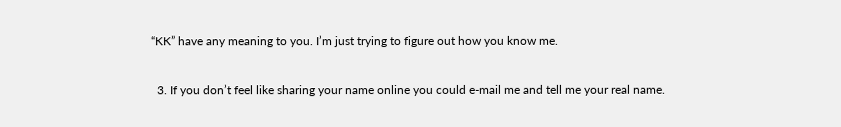“KK” have any meaning to you. I’m just trying to figure out how you know me.

  3. If you don’t feel like sharing your name online you could e-mail me and tell me your real name.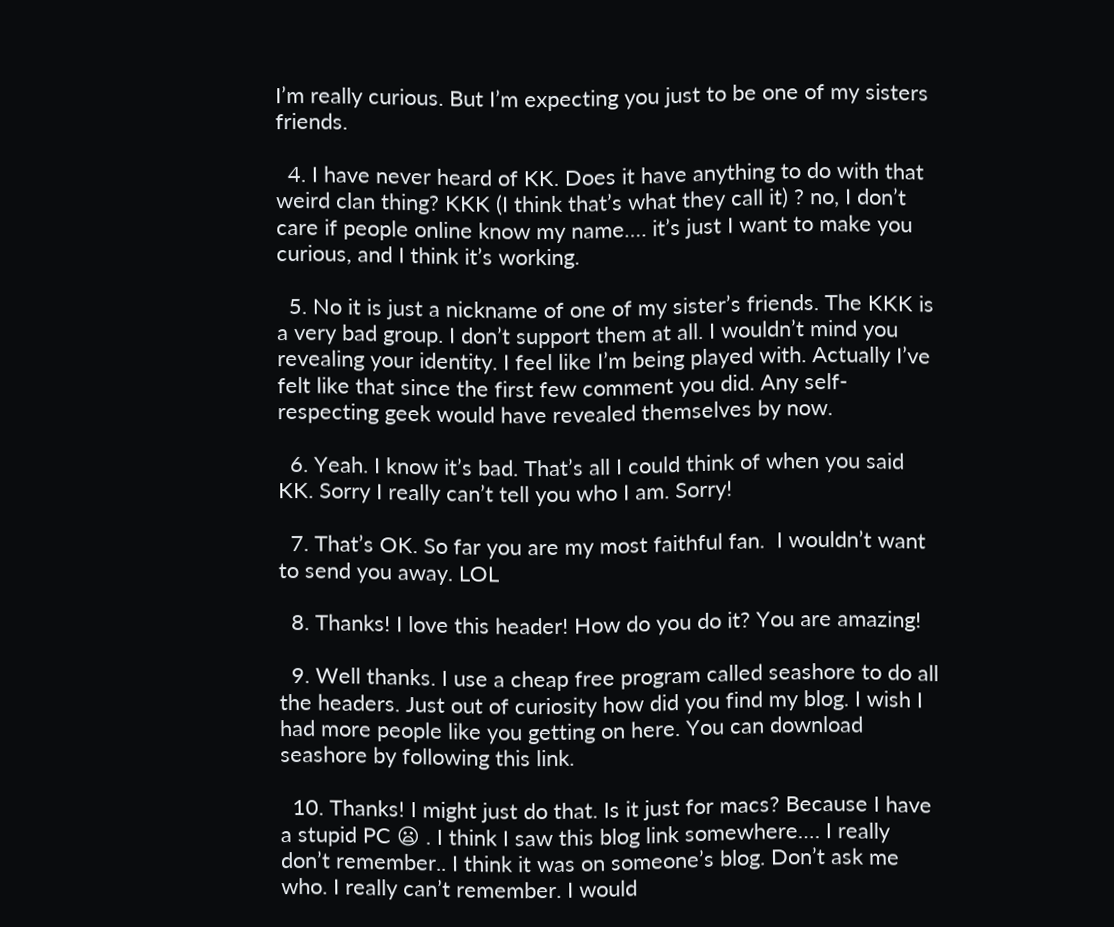I’m really curious. But I’m expecting you just to be one of my sisters friends.

  4. I have never heard of KK. Does it have anything to do with that weird clan thing? KKK (I think that’s what they call it) ? no, I don’t care if people online know my name…. it’s just I want to make you curious, and I think it’s working.

  5. No it is just a nickname of one of my sister’s friends. The KKK is a very bad group. I don’t support them at all. I wouldn’t mind you revealing your identity. I feel like I’m being played with. Actually I’ve felt like that since the first few comment you did. Any self-respecting geek would have revealed themselves by now.

  6. Yeah. I know it’s bad. That’s all I could think of when you said KK. Sorry I really can’t tell you who I am. Sorry!

  7. That’s OK. So far you are my most faithful fan.  I wouldn’t want to send you away. LOL

  8. Thanks! I love this header! How do you do it? You are amazing!

  9. Well thanks. I use a cheap free program called seashore to do all the headers. Just out of curiosity how did you find my blog. I wish I had more people like you getting on here. You can download seashore by following this link.

  10. Thanks! I might just do that. Is it just for macs? Because I have a stupid PC 😦 . I think I saw this blog link somewhere…. I really don’t remember.. I think it was on someone’s blog. Don’t ask me who. I really can’t remember. I would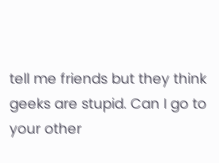tell me friends but they think geeks are stupid. Can I go to your other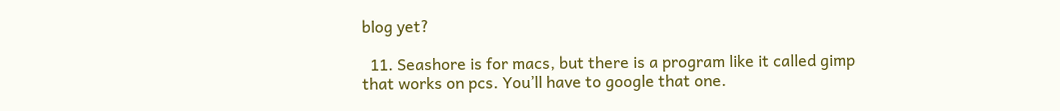blog yet?

  11. Seashore is for macs, but there is a program like it called gimp that works on pcs. You’ll have to google that one.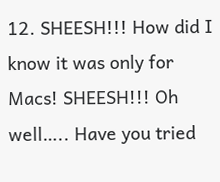12. SHEESH!!! How did I know it was only for Macs! SHEESH!!! Oh well….. Have you tried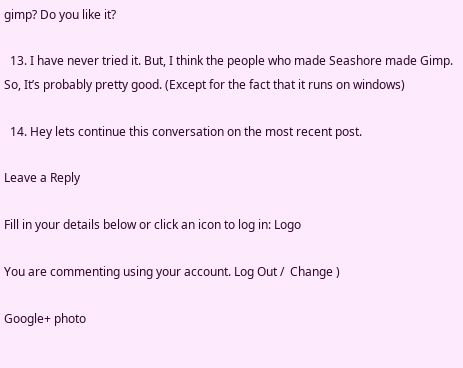gimp? Do you like it?

  13. I have never tried it. But, I think the people who made Seashore made Gimp. So, It’s probably pretty good. (Except for the fact that it runs on windows)

  14. Hey lets continue this conversation on the most recent post.

Leave a Reply

Fill in your details below or click an icon to log in: Logo

You are commenting using your account. Log Out /  Change )

Google+ photo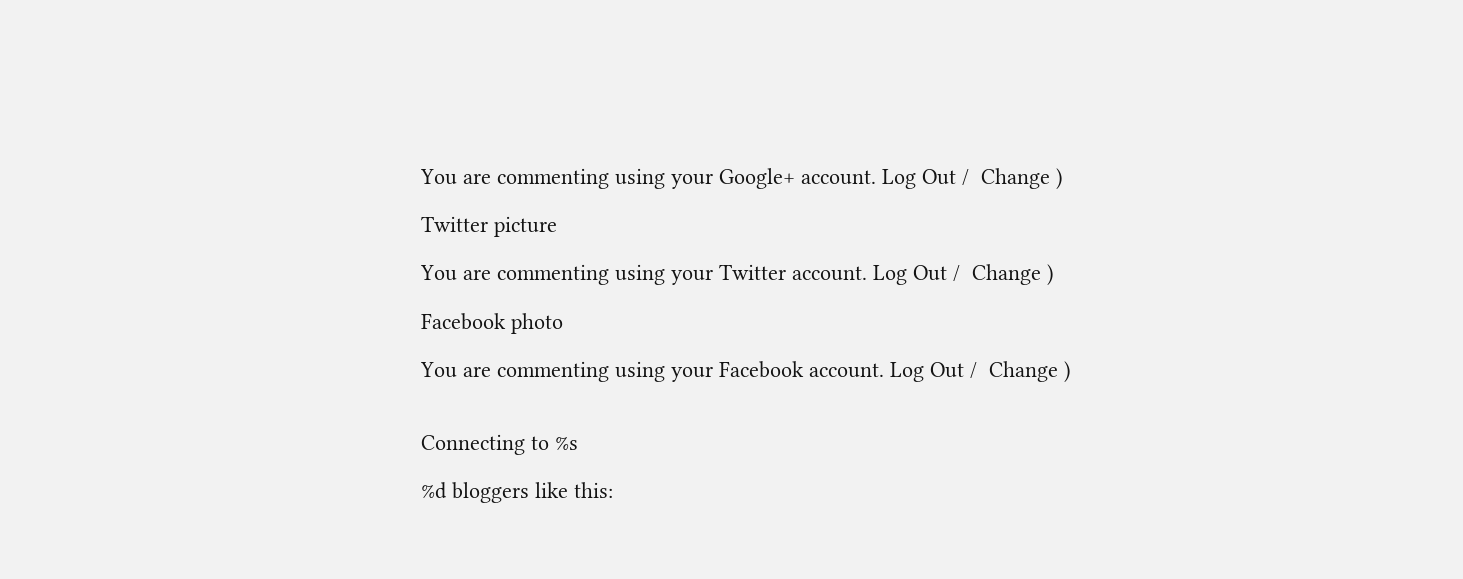You are commenting using your Google+ account. Log Out /  Change )

Twitter picture

You are commenting using your Twitter account. Log Out /  Change )

Facebook photo

You are commenting using your Facebook account. Log Out /  Change )


Connecting to %s

%d bloggers like this: